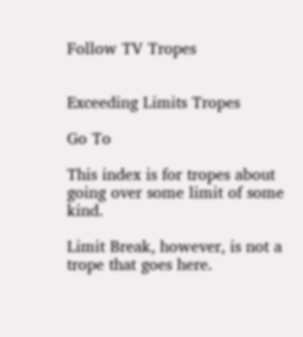Follow TV Tropes


Exceeding Limits Tropes

Go To

This index is for tropes about going over some limit of some kind.

Limit Break, however, is not a trope that goes here.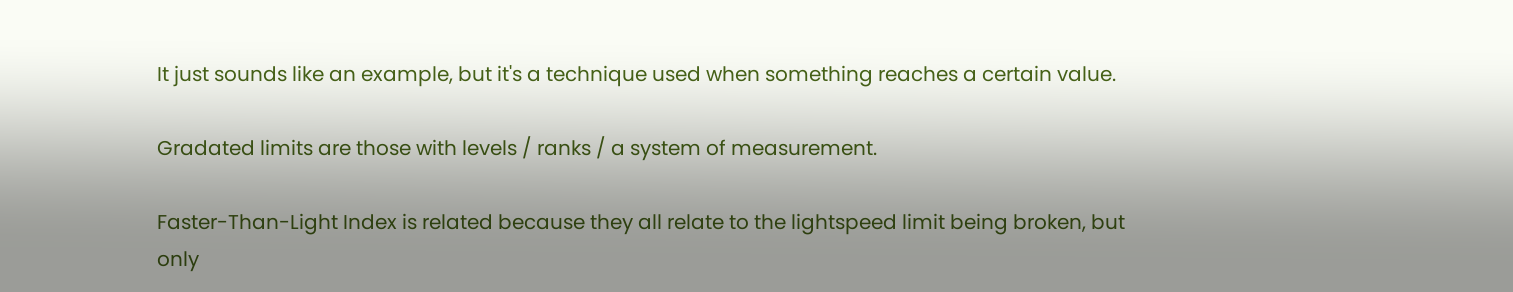It just sounds like an example, but it's a technique used when something reaches a certain value.

Gradated limits are those with levels / ranks / a system of measurement.

Faster-Than-Light Index is related because they all relate to the lightspeed limit being broken, but only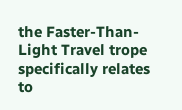the Faster-Than-Light Travel trope specifically relates to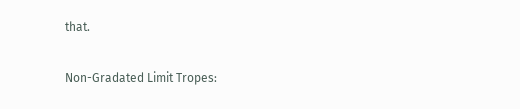that.

Non-Gradated Limit Tropes: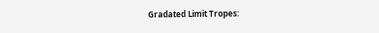Gradated Limit Tropes: